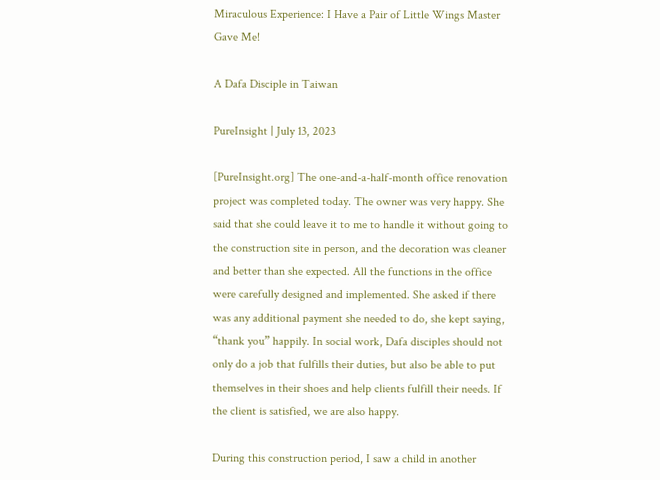Miraculous Experience: I Have a Pair of Little Wings Master Gave Me!

A Dafa Disciple in Taiwan

PureInsight | July 13, 2023

[PureInsight.org] The one-and-a-half-month office renovation project was completed today. The owner was very happy. She said that she could leave it to me to handle it without going to the construction site in person, and the decoration was cleaner and better than she expected. All the functions in the office were carefully designed and implemented. She asked if there was any additional payment she needed to do, she kept saying, “thank you” happily. In social work, Dafa disciples should not only do a job that fulfills their duties, but also be able to put themselves in their shoes and help clients fulfill their needs. If the client is satisfied, we are also happy.

During this construction period, I saw a child in another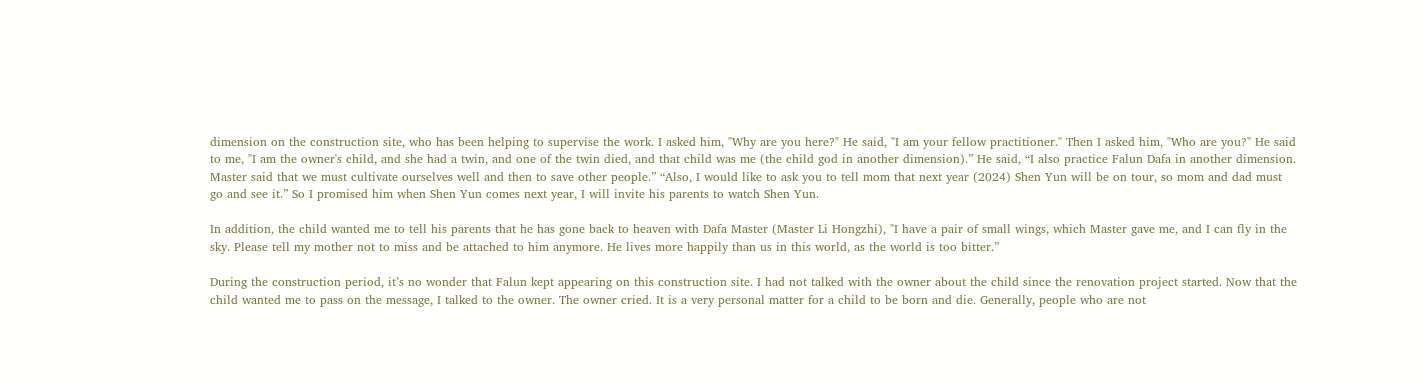dimension on the construction site, who has been helping to supervise the work. I asked him, "Why are you here?" He said, "I am your fellow practitioner." Then I asked him, "Who are you?" He said to me, "I am the owner's child, and she had a twin, and one of the twin died, and that child was me (the child god in another dimension).” He said, “I also practice Falun Dafa in another dimension. Master said that we must cultivate ourselves well and then to save other people.” “Also, I would like to ask you to tell mom that next year (2024) Shen Yun will be on tour, so mom and dad must go and see it.” So I promised him when Shen Yun comes next year, I will invite his parents to watch Shen Yun.

In addition, the child wanted me to tell his parents that he has gone back to heaven with Dafa Master (Master Li Hongzhi), "I have a pair of small wings, which Master gave me, and I can fly in the sky. Please tell my mother not to miss and be attached to him anymore. He lives more happily than us in this world, as the world is too bitter.”

During the construction period, it’s no wonder that Falun kept appearing on this construction site. I had not talked with the owner about the child since the renovation project started. Now that the child wanted me to pass on the message, I talked to the owner. The owner cried. It is a very personal matter for a child to be born and die. Generally, people who are not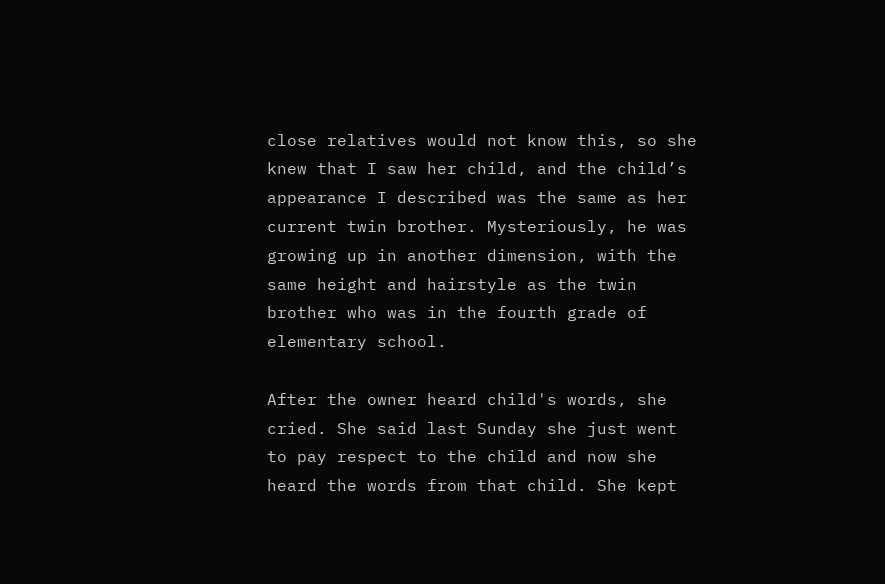close relatives would not know this, so she knew that I saw her child, and the child’s appearance I described was the same as her current twin brother. Mysteriously, he was growing up in another dimension, with the same height and hairstyle as the twin brother who was in the fourth grade of elementary school.

After the owner heard child's words, she cried. She said last Sunday she just went to pay respect to the child and now she heard the words from that child. She kept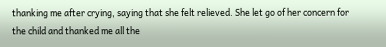thanking me after crying, saying that she felt relieved. She let go of her concern for the child and thanked me all the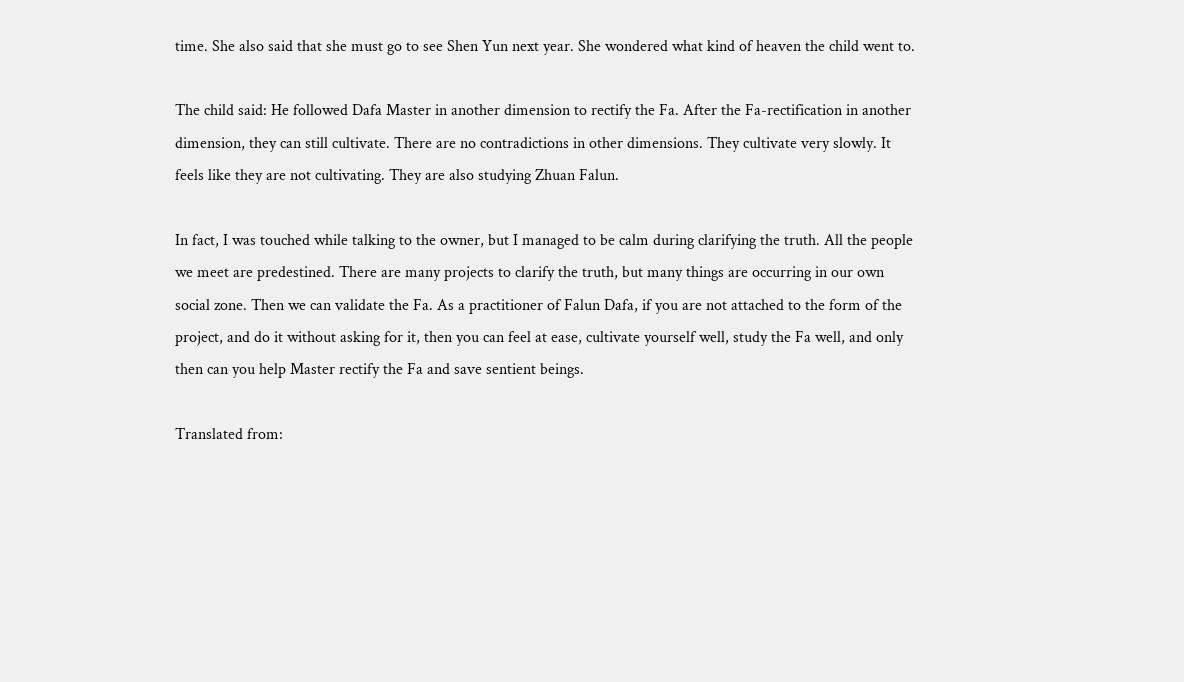time. She also said that she must go to see Shen Yun next year. She wondered what kind of heaven the child went to.

The child said: He followed Dafa Master in another dimension to rectify the Fa. After the Fa-rectification in another dimension, they can still cultivate. There are no contradictions in other dimensions. They cultivate very slowly. It feels like they are not cultivating. They are also studying Zhuan Falun.

In fact, I was touched while talking to the owner, but I managed to be calm during clarifying the truth. All the people we meet are predestined. There are many projects to clarify the truth, but many things are occurring in our own social zone. Then we can validate the Fa. As a practitioner of Falun Dafa, if you are not attached to the form of the project, and do it without asking for it, then you can feel at ease, cultivate yourself well, study the Fa well, and only then can you help Master rectify the Fa and save sentient beings.

Translated from: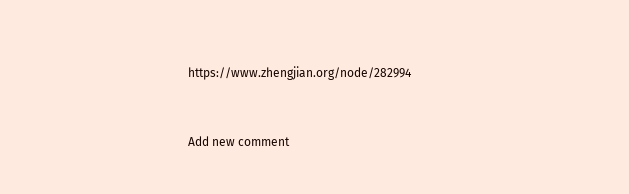https://www.zhengjian.org/node/282994


Add new comment